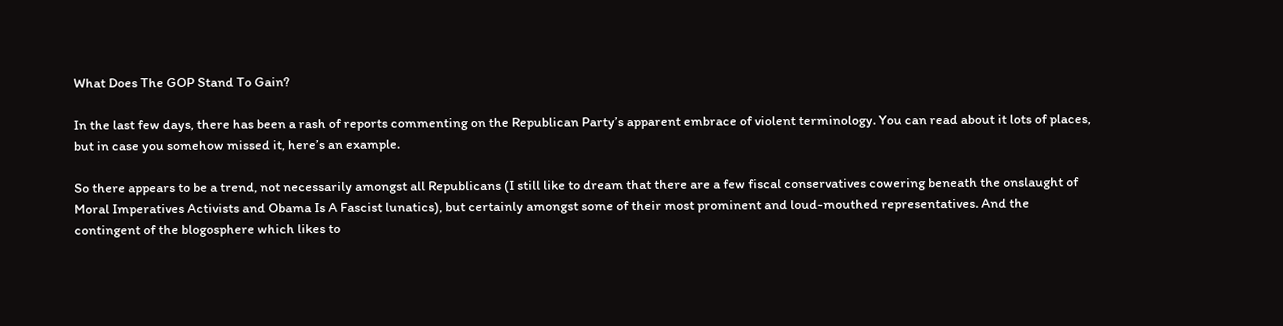What Does The GOP Stand To Gain?

In the last few days, there has been a rash of reports commenting on the Republican Party’s apparent embrace of violent terminology. You can read about it lots of places, but in case you somehow missed it, here’s an example.

So there appears to be a trend, not necessarily amongst all Republicans (I still like to dream that there are a few fiscal conservatives cowering beneath the onslaught of Moral Imperatives Activists and Obama Is A Fascist lunatics), but certainly amongst some of their most prominent and loud-mouthed representatives. And the contingent of the blogosphere which likes to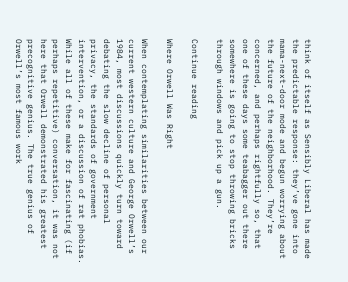think of itself as Sensibly Liberal has made the predictable response: they’ve gone into mama-next-door mode and begun worrying about the future of the neighborhood. They’re concerned, and perhaps rightfully so, that one of these days some teabagger out there somewhere is going to stop throwing bricks through windows and pick up a gun.

Continue reading

Where Orwell Was Right

When contemplating similarities between our current western culture and George Orwell’s 1984, most discussions quickly turn toward debating the slow decline of personal privacy, the standards of government intervention, or a discussion of rat phobias. While all of these make for fascinating (if perhaps repetitive) conversation, it was not here that Orwell demonstrated his greatest precognitive genius. The true genius of Orwell’s most famous work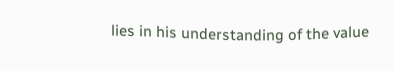lies in his understanding of the value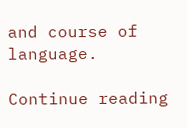and course of language.

Continue reading